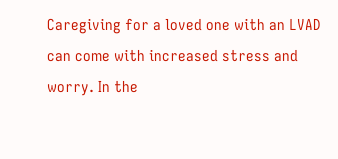Caregiving for a loved one with an LVAD can come with increased stress and worry. In the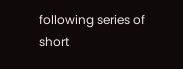following series of short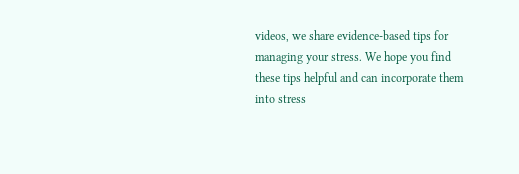videos, we share evidence-based tips for managing your stress. We hope you find these tips helpful and can incorporate them into stress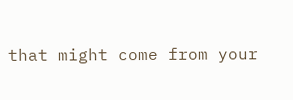that might come from your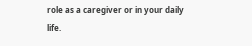role as a caregiver or in your daily life.